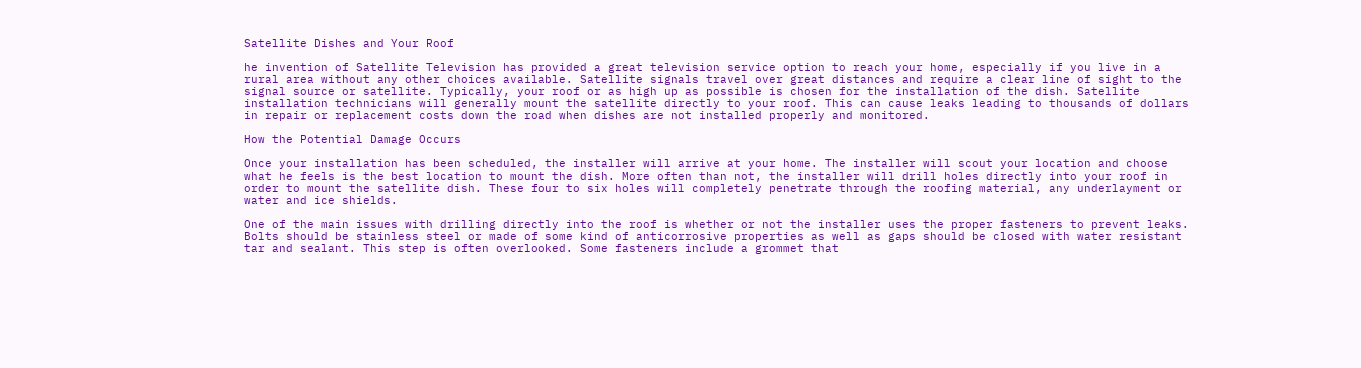Satellite Dishes and Your Roof

he invention of Satellite Television has provided a great television service option to reach your home, especially if you live in a rural area without any other choices available. Satellite signals travel over great distances and require a clear line of sight to the signal source or satellite. Typically, your roof or as high up as possible is chosen for the installation of the dish. Satellite installation technicians will generally mount the satellite directly to your roof. This can cause leaks leading to thousands of dollars in repair or replacement costs down the road when dishes are not installed properly and monitored.

How the Potential Damage Occurs

Once your installation has been scheduled, the installer will arrive at your home. The installer will scout your location and choose what he feels is the best location to mount the dish. More often than not, the installer will drill holes directly into your roof in order to mount the satellite dish. These four to six holes will completely penetrate through the roofing material, any underlayment or water and ice shields.

One of the main issues with drilling directly into the roof is whether or not the installer uses the proper fasteners to prevent leaks. Bolts should be stainless steel or made of some kind of anticorrosive properties as well as gaps should be closed with water resistant tar and sealant. This step is often overlooked. Some fasteners include a grommet that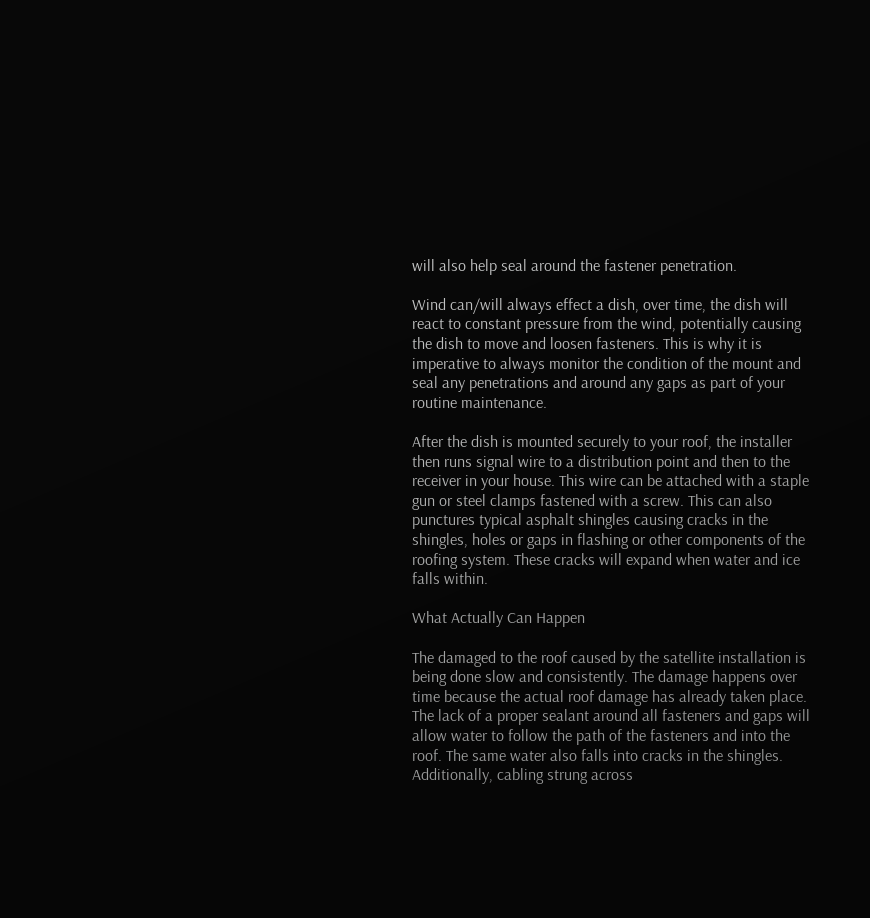will also help seal around the fastener penetration.

Wind can/will always effect a dish, over time, the dish will react to constant pressure from the wind, potentially causing the dish to move and loosen fasteners. This is why it is imperative to always monitor the condition of the mount and seal any penetrations and around any gaps as part of your routine maintenance.

After the dish is mounted securely to your roof, the installer then runs signal wire to a distribution point and then to the receiver in your house. This wire can be attached with a staple gun or steel clamps fastened with a screw. This can also punctures typical asphalt shingles causing cracks in the shingles, holes or gaps in flashing or other components of the roofing system. These cracks will expand when water and ice falls within.

What Actually Can Happen

The damaged to the roof caused by the satellite installation is being done slow and consistently. The damage happens over time because the actual roof damage has already taken place. The lack of a proper sealant around all fasteners and gaps will allow water to follow the path of the fasteners and into the roof. The same water also falls into cracks in the shingles. Additionally, cabling strung across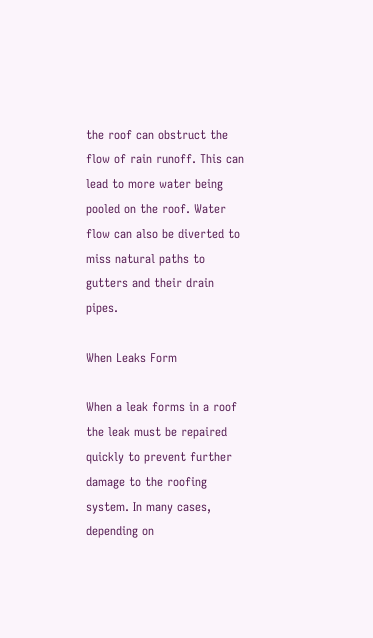the roof can obstruct the flow of rain runoff. This can lead to more water being pooled on the roof. Water flow can also be diverted to miss natural paths to gutters and their drain pipes.

When Leaks Form

When a leak forms in a roof the leak must be repaired quickly to prevent further damage to the roofing system. In many cases, depending on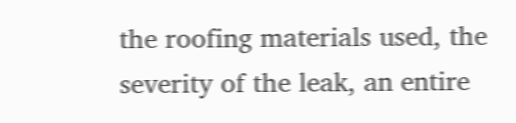the roofing materials used, the severity of the leak, an entire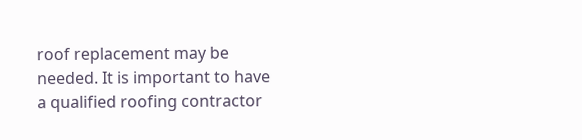roof replacement may be needed. It is important to have a qualified roofing contractor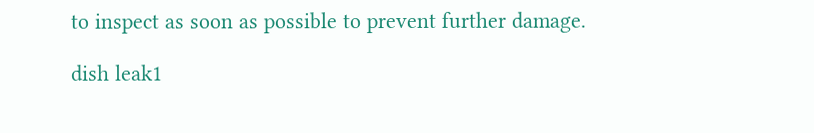to inspect as soon as possible to prevent further damage.

dish leak1